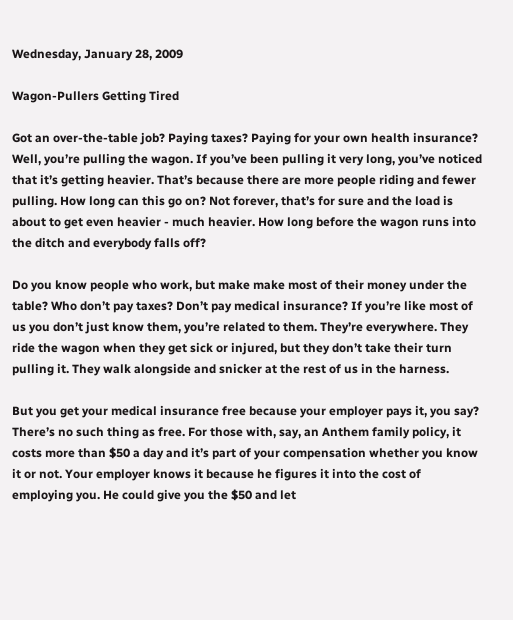Wednesday, January 28, 2009

Wagon-Pullers Getting Tired

Got an over-the-table job? Paying taxes? Paying for your own health insurance? Well, you’re pulling the wagon. If you’ve been pulling it very long, you’ve noticed that it’s getting heavier. That’s because there are more people riding and fewer pulling. How long can this go on? Not forever, that’s for sure and the load is about to get even heavier - much heavier. How long before the wagon runs into the ditch and everybody falls off?

Do you know people who work, but make make most of their money under the table? Who don’t pay taxes? Don’t pay medical insurance? If you’re like most of us you don’t just know them, you’re related to them. They’re everywhere. They ride the wagon when they get sick or injured, but they don’t take their turn pulling it. They walk alongside and snicker at the rest of us in the harness.

But you get your medical insurance free because your employer pays it, you say? There’s no such thing as free. For those with, say, an Anthem family policy, it costs more than $50 a day and it’s part of your compensation whether you know it or not. Your employer knows it because he figures it into the cost of employing you. He could give you the $50 and let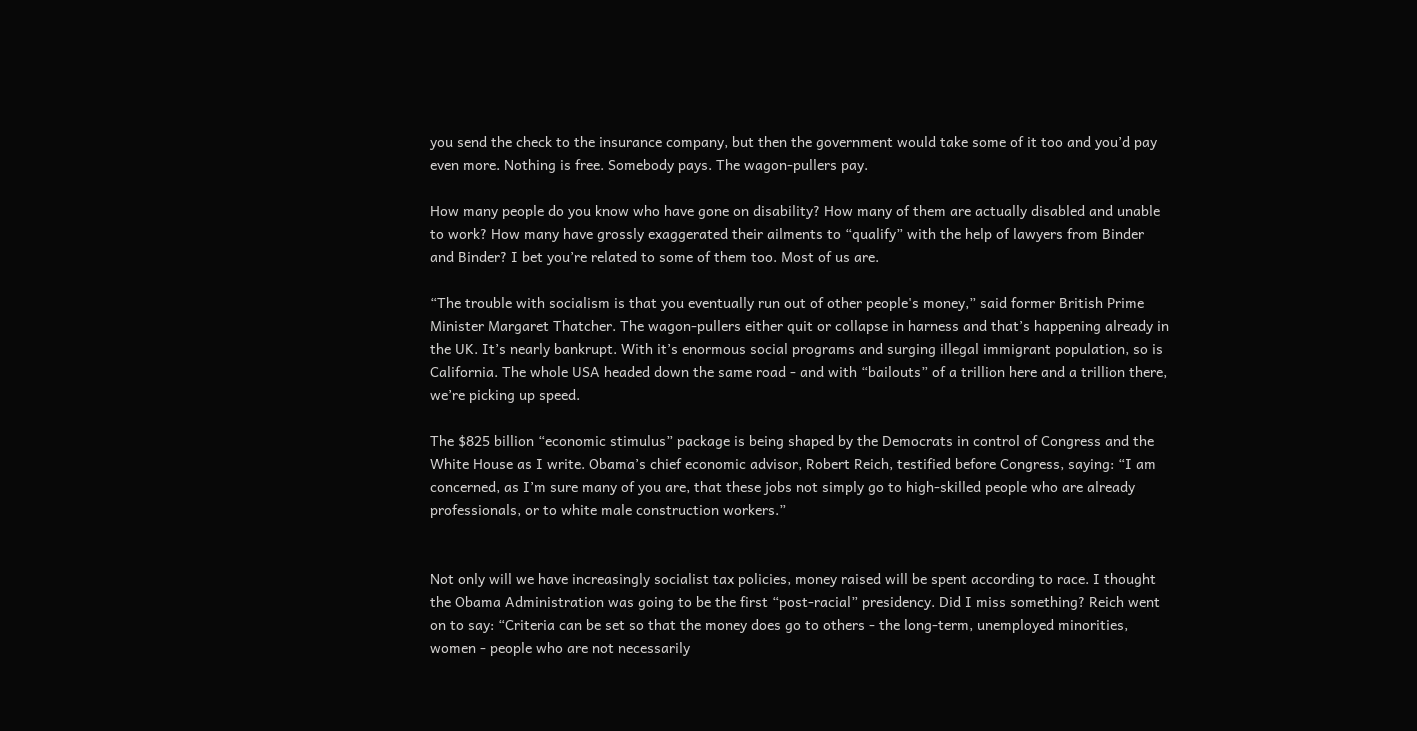you send the check to the insurance company, but then the government would take some of it too and you’d pay even more. Nothing is free. Somebody pays. The wagon-pullers pay.

How many people do you know who have gone on disability? How many of them are actually disabled and unable to work? How many have grossly exaggerated their ailments to “qualify” with the help of lawyers from Binder and Binder? I bet you’re related to some of them too. Most of us are.

“The trouble with socialism is that you eventually run out of other people's money,” said former British Prime Minister Margaret Thatcher. The wagon-pullers either quit or collapse in harness and that’s happening already in the UK. It’s nearly bankrupt. With it’s enormous social programs and surging illegal immigrant population, so is California. The whole USA headed down the same road - and with “bailouts” of a trillion here and a trillion there, we’re picking up speed.

The $825 billion “economic stimulus” package is being shaped by the Democrats in control of Congress and the White House as I write. Obama’s chief economic advisor, Robert Reich, testified before Congress, saying: “I am concerned, as I’m sure many of you are, that these jobs not simply go to high-skilled people who are already professionals, or to white male construction workers.”


Not only will we have increasingly socialist tax policies, money raised will be spent according to race. I thought the Obama Administration was going to be the first “post-racial” presidency. Did I miss something? Reich went on to say: “Criteria can be set so that the money does go to others - the long-term, unemployed minorities, women - people who are not necessarily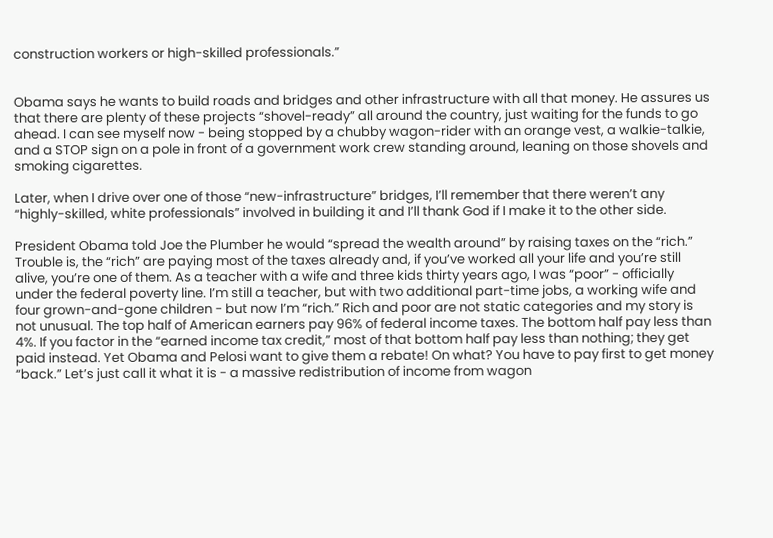construction workers or high-skilled professionals.”


Obama says he wants to build roads and bridges and other infrastructure with all that money. He assures us that there are plenty of these projects “shovel-ready” all around the country, just waiting for the funds to go ahead. I can see myself now - being stopped by a chubby wagon-rider with an orange vest, a walkie-talkie, and a STOP sign on a pole in front of a government work crew standing around, leaning on those shovels and smoking cigarettes.

Later, when I drive over one of those “new-infrastructure” bridges, I’ll remember that there weren’t any “highly-skilled, white professionals” involved in building it and I’ll thank God if I make it to the other side.

President Obama told Joe the Plumber he would “spread the wealth around” by raising taxes on the “rich.” Trouble is, the “rich” are paying most of the taxes already and, if you’ve worked all your life and you’re still alive, you’re one of them. As a teacher with a wife and three kids thirty years ago, I was “poor” - officially under the federal poverty line. I’m still a teacher, but with two additional part-time jobs, a working wife and four grown-and-gone children - but now I’m “rich.” Rich and poor are not static categories and my story is not unusual. The top half of American earners pay 96% of federal income taxes. The bottom half pay less than 4%. If you factor in the “earned income tax credit,” most of that bottom half pay less than nothing; they get paid instead. Yet Obama and Pelosi want to give them a rebate! On what? You have to pay first to get money “back.” Let’s just call it what it is - a massive redistribution of income from wagon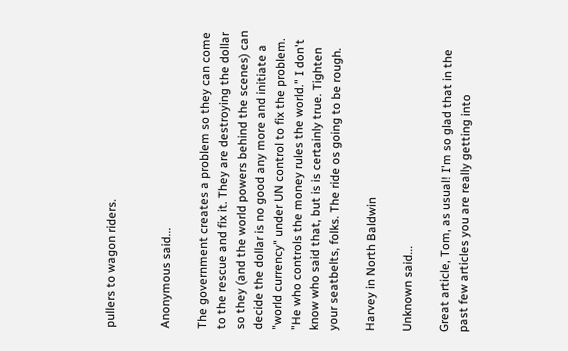pullers to wagon riders.


Anonymous said...

The government creates a problem so they can come to the rescue and fix it. They are destroying the dollar so they (and the world powers behind the scenes) can decide the dollar is no good any more and initiate a "world currency" under UN control to fix the problem. "He who controls the money rules the world." I don't know who said that, but is is certainly true. Tighten your seatbelts, folks. The ride os going to be rough.

Harvey in North Baldwin

Unknown said...

Great article, Tom, as usual! I'm so glad that in the past few articles you are really getting into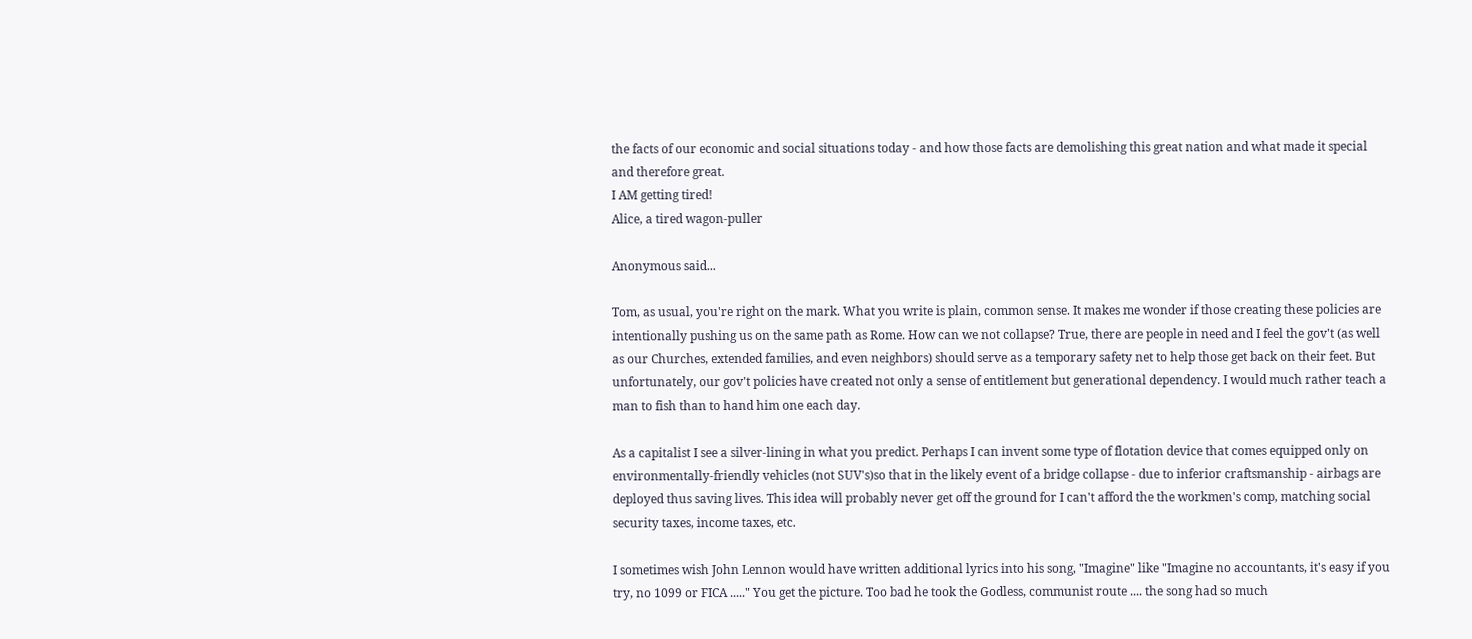the facts of our economic and social situations today - and how those facts are demolishing this great nation and what made it special and therefore great.
I AM getting tired!
Alice, a tired wagon-puller

Anonymous said...

Tom, as usual, you're right on the mark. What you write is plain, common sense. It makes me wonder if those creating these policies are intentionally pushing us on the same path as Rome. How can we not collapse? True, there are people in need and I feel the gov't (as well as our Churches, extended families, and even neighbors) should serve as a temporary safety net to help those get back on their feet. But unfortunately, our gov't policies have created not only a sense of entitlement but generational dependency. I would much rather teach a man to fish than to hand him one each day.

As a capitalist I see a silver-lining in what you predict. Perhaps I can invent some type of flotation device that comes equipped only on environmentally-friendly vehicles (not SUV's)so that in the likely event of a bridge collapse - due to inferior craftsmanship - airbags are deployed thus saving lives. This idea will probably never get off the ground for I can't afford the the workmen's comp, matching social security taxes, income taxes, etc.

I sometimes wish John Lennon would have written additional lyrics into his song, "Imagine" like "Imagine no accountants, it's easy if you try, no 1099 or FICA ....." You get the picture. Too bad he took the Godless, communist route .... the song had so much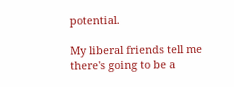potential.

My liberal friends tell me there's going to be a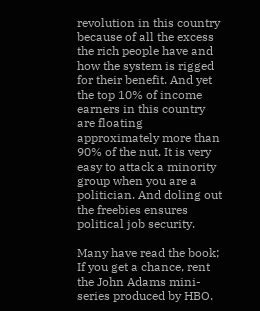revolution in this country because of all the excess the rich people have and how the system is rigged for their benefit. And yet the top 10% of income earners in this country are floating approximately more than 90% of the nut. It is very easy to attack a minority group when you are a politician. And doling out the freebies ensures political job security.

Many have read the book; If you get a chance, rent the John Adams mini-series produced by HBO.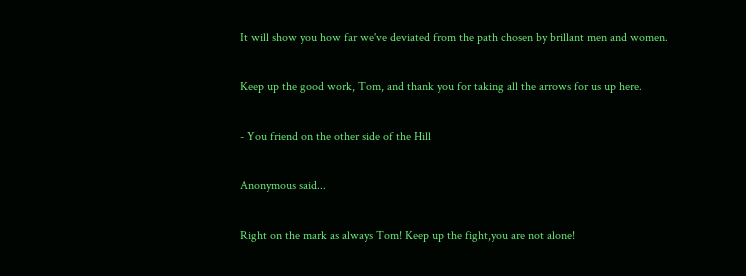It will show you how far we've deviated from the path chosen by brillant men and women.

Keep up the good work, Tom, and thank you for taking all the arrows for us up here.

- You friend on the other side of the Hill

Anonymous said...

Right on the mark as always Tom! Keep up the fight,you are not alone!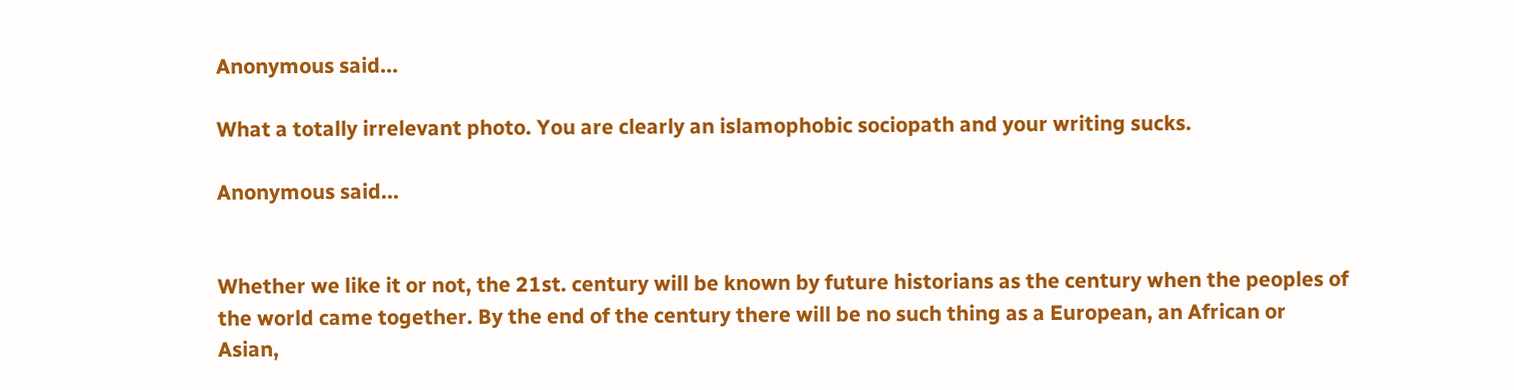Anonymous said...

What a totally irrelevant photo. You are clearly an islamophobic sociopath and your writing sucks.

Anonymous said...


Whether we like it or not, the 21st. century will be known by future historians as the century when the peoples of the world came together. By the end of the century there will be no such thing as a European, an African or Asian,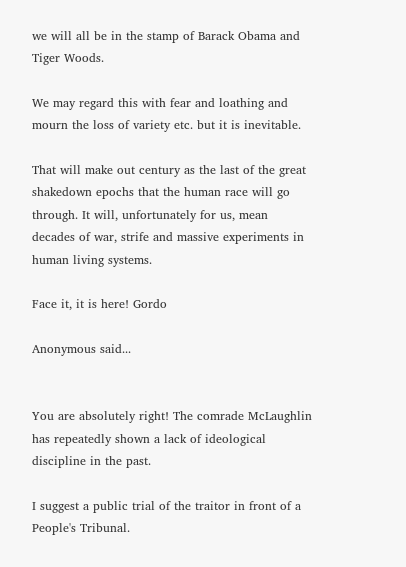we will all be in the stamp of Barack Obama and Tiger Woods.

We may regard this with fear and loathing and mourn the loss of variety etc. but it is inevitable.

That will make out century as the last of the great shakedown epochs that the human race will go through. It will, unfortunately for us, mean decades of war, strife and massive experiments in human living systems.

Face it, it is here! Gordo

Anonymous said...


You are absolutely right! The comrade McLaughlin has repeatedly shown a lack of ideological discipline in the past.

I suggest a public trial of the traitor in front of a People's Tribunal.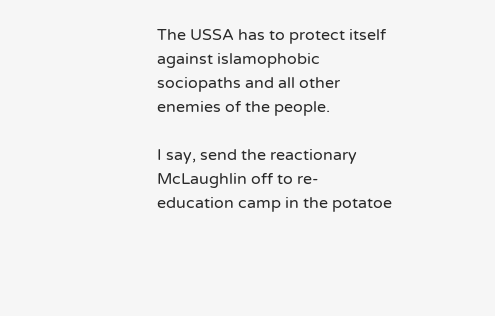The USSA has to protect itself against islamophobic sociopaths and all other enemies of the people.

I say, send the reactionary McLaughlin off to re-education camp in the potatoe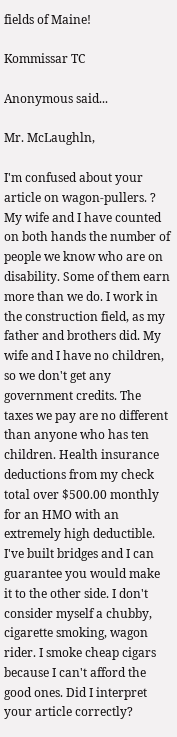fields of Maine!

Kommissar TC

Anonymous said...

Mr. McLaughln,

I'm confused about your article on wagon-pullers. ? My wife and I have counted on both hands the number of people we know who are on disability. Some of them earn more than we do. I work in the construction field, as my father and brothers did. My wife and I have no children, so we don't get any government credits. The taxes we pay are no different than anyone who has ten children. Health insurance deductions from my check total over $500.00 monthly for an HMO with an extremely high deductible. I've built bridges and I can guarantee you would make it to the other side. I don't consider myself a chubby, cigarette smoking, wagon rider. I smoke cheap cigars because I can't afford the good ones. Did I interpret your article correctly?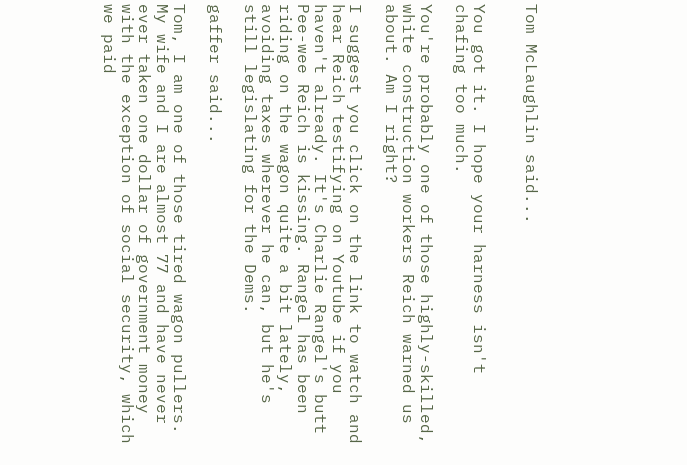Tom McLaughlin said...


You got it. I hope your harness isn't chafing too much.

You're probably one of those highly-skilled, white construction workers Reich warned us about. Am I right?

I suggest you click on the link to watch and hear Reich testifying on Youtube if you haven't already. It's Charlie Rangel's butt Pee-wee Reich is kissing. Rangel has been riding on the wagon quite a bit lately, avoiding taxes wherever he can, but he's still legislating for the Dems.

gaffer said...

Tom, I am one of those tired wagon pullers. My wife and I are almost 77 and have never ever taken one dollar of government money with the exception of social security, which we paid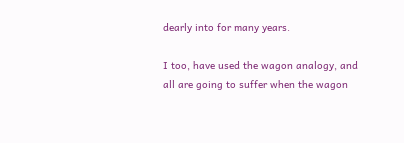dearly into for many years.

I too, have used the wagon analogy, and all are going to suffer when the wagon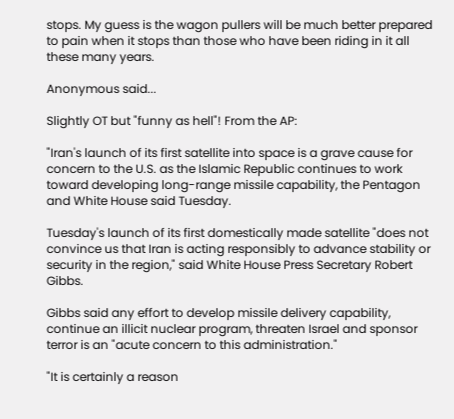stops. My guess is the wagon pullers will be much better prepared to pain when it stops than those who have been riding in it all these many years.

Anonymous said...

Slightly OT but "funny as hell"! From the AP:

"Iran's launch of its first satellite into space is a grave cause for concern to the U.S. as the Islamic Republic continues to work toward developing long-range missile capability, the Pentagon and White House said Tuesday.

Tuesday's launch of its first domestically made satellite "does not convince us that Iran is acting responsibly to advance stability or security in the region," said White House Press Secretary Robert Gibbs.

Gibbs said any effort to develop missile delivery capability, continue an illicit nuclear program, threaten Israel and sponsor terror is an "acute concern to this administration."

"It is certainly a reason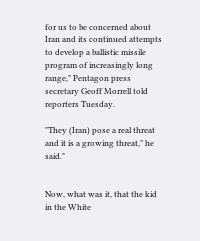for us to be concerned about Iran and its continued attempts to develop a ballistic missile program of increasingly long range," Pentagon press secretary Geoff Morrell told reporters Tuesday.

"They (Iran) pose a real threat and it is a growing threat," he said."


Now, what was it, that the kid in the White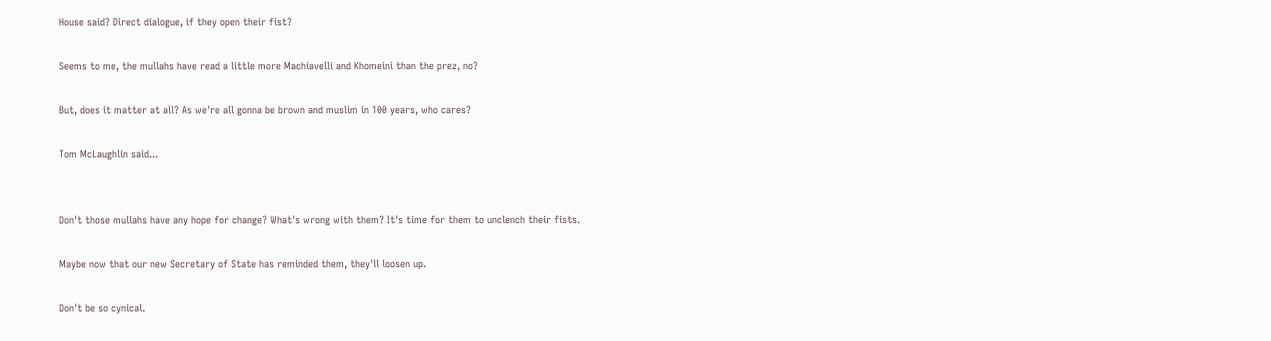House said? Direct dialogue, if they open their fist?

Seems to me, the mullahs have read a little more Machiavelli and Khomeini than the prez, no?

But, does it matter at all? As we're all gonna be brown and muslim in 100 years, who cares?

Tom McLaughlin said...


Don't those mullahs have any hope for change? What's wrong with them? It's time for them to unclench their fists.

Maybe now that our new Secretary of State has reminded them, they'll loosen up.

Don't be so cynical.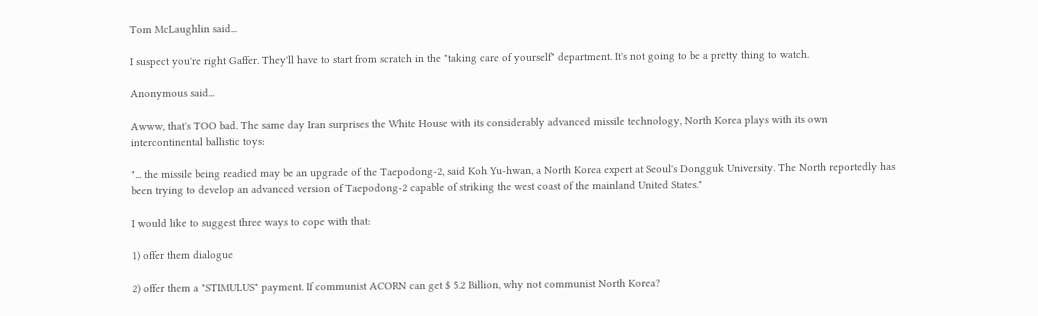Tom McLaughlin said...

I suspect you're right Gaffer. They'll have to start from scratch in the "taking care of yourself" department. It's not going to be a pretty thing to watch.

Anonymous said...

Awww, that's TOO bad. The same day Iran surprises the White House with its considerably advanced missile technology, North Korea plays with its own intercontinental ballistic toys:

"... the missile being readied may be an upgrade of the Taepodong-2, said Koh Yu-hwan, a North Korea expert at Seoul's Dongguk University. The North reportedly has been trying to develop an advanced version of Taepodong-2 capable of striking the west coast of the mainland United States."

I would like to suggest three ways to cope with that:

1) offer them dialogue

2) offer them a "STIMULUS" payment. If communist ACORN can get $ 5.2 Billion, why not communist North Korea?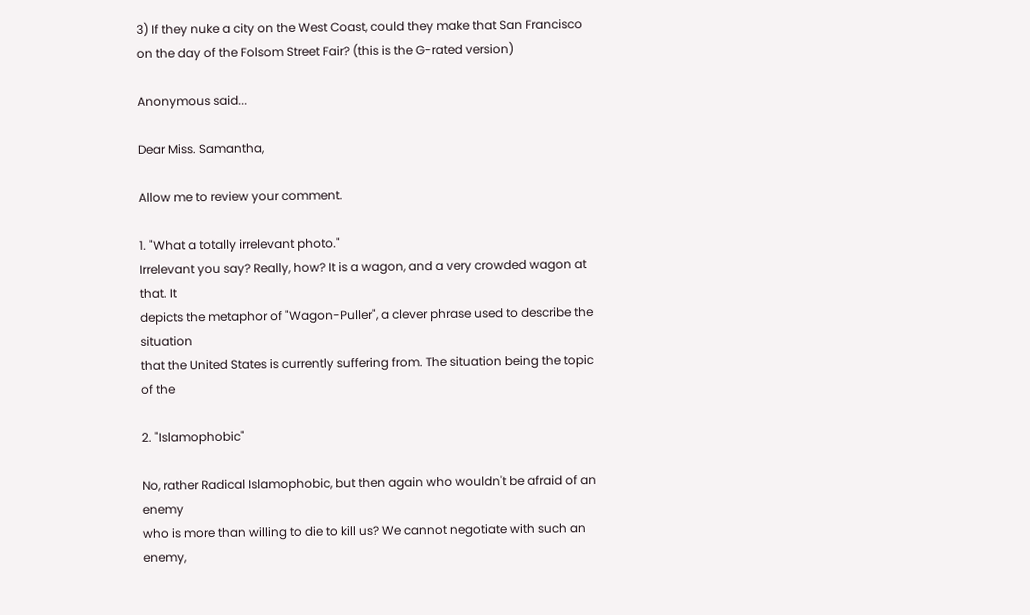3) If they nuke a city on the West Coast, could they make that San Francisco on the day of the Folsom Street Fair? (this is the G-rated version)

Anonymous said...

Dear Miss. Samantha,

Allow me to review your comment.

1. "What a totally irrelevant photo."
Irrelevant you say? Really, how? It is a wagon, and a very crowded wagon at that. It
depicts the metaphor of "Wagon-Puller", a clever phrase used to describe the situation
that the United States is currently suffering from. The situation being the topic of the

2. "Islamophobic"

No, rather Radical Islamophobic, but then again who wouldn't be afraid of an enemy
who is more than willing to die to kill us? We cannot negotiate with such an enemy,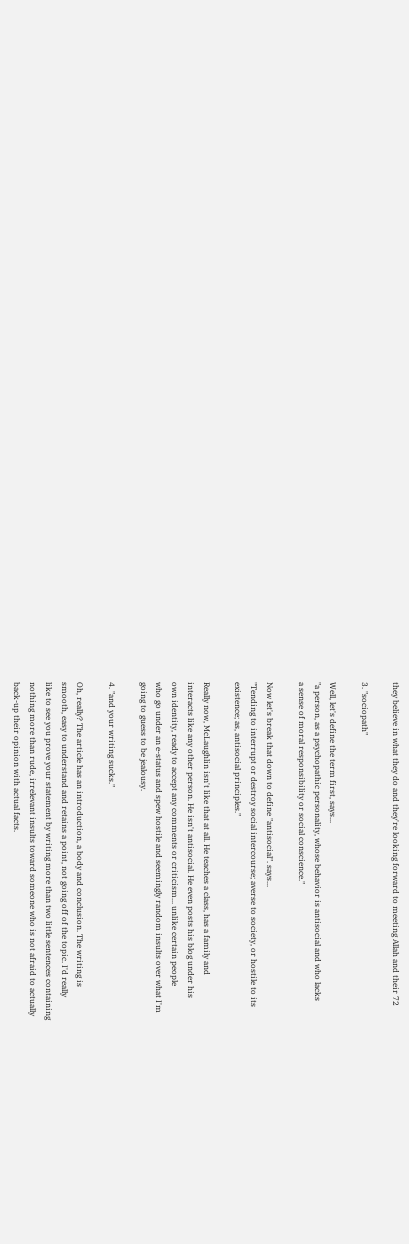they believe in what they do and they're looking forward to meeting Allah and their 72

3. "sociopath"

Well, let's define the term first, says...
"a person, as a psychopathic personality, whose behavior is antisocial and who lacks
a sense of moral responsibility or social conscience."

Now let's break that down to define "antisocial". says...
"Tending to interrupt or destroy social intercourse; averse to society, or hostile to its
existence; as, antisocial principles."

Really now, McLaughlin isn't like that at all. He teaches a class, has a family and
interacts like any other person. He isn't antisocial. He even posts his blog under his
own identity, ready to accept any comments or criticism... unlike certain people
who go under an e-status and spew hostile and seemingly random insults over what I'm
going to guess to be jealousy.

4. "and your writing sucks."

Oh, really? The article has an introduction, a body and conclusion. The writing is
smooth, easy to understand and retains a point, not going off of the topic. I'd really
like to see you prove your statement by writing more than two little sentences containing
nothing more than rude, irrelevant insults toward someone who is not afraid to actually
back-up their opinion with actual facts.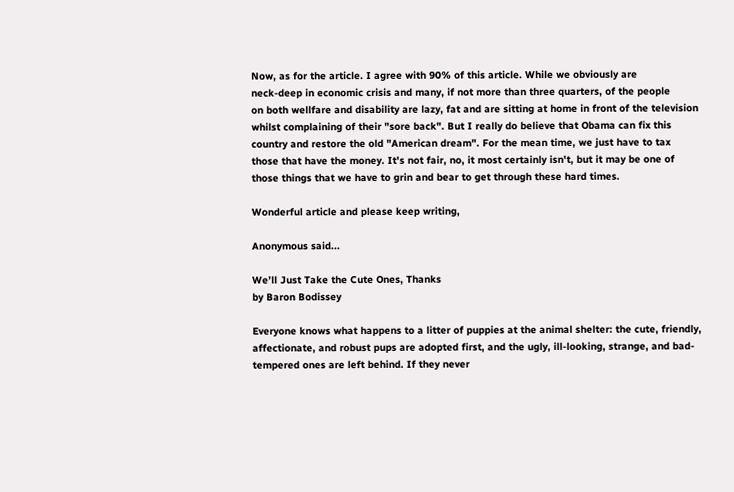Now, as for the article. I agree with 90% of this article. While we obviously are
neck-deep in economic crisis and many, if not more than three quarters, of the people
on both wellfare and disability are lazy, fat and are sitting at home in front of the television
whilst complaining of their "sore back". But I really do believe that Obama can fix this
country and restore the old "American dream". For the mean time, we just have to tax
those that have the money. It's not fair, no, it most certainly isn't, but it may be one of
those things that we have to grin and bear to get through these hard times.

Wonderful article and please keep writing,

Anonymous said...

We’ll Just Take the Cute Ones, Thanks
by Baron Bodissey

Everyone knows what happens to a litter of puppies at the animal shelter: the cute, friendly, affectionate, and robust pups are adopted first, and the ugly, ill-looking, strange, and bad-tempered ones are left behind. If they never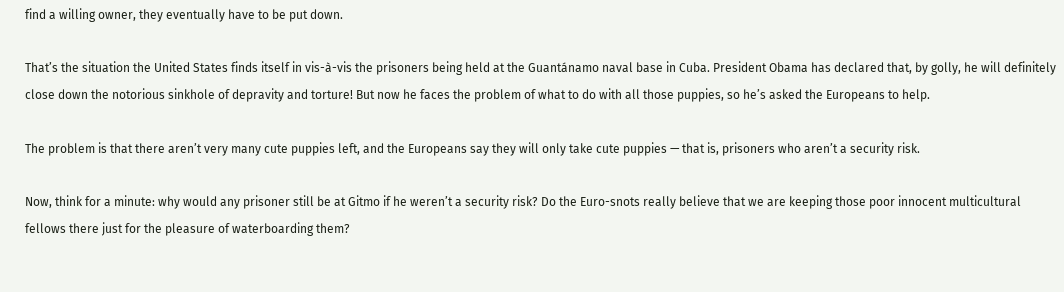find a willing owner, they eventually have to be put down.

That’s the situation the United States finds itself in vis-à-vis the prisoners being held at the Guantánamo naval base in Cuba. President Obama has declared that, by golly, he will definitely close down the notorious sinkhole of depravity and torture! But now he faces the problem of what to do with all those puppies, so he’s asked the Europeans to help.

The problem is that there aren’t very many cute puppies left, and the Europeans say they will only take cute puppies — that is, prisoners who aren’t a security risk.

Now, think for a minute: why would any prisoner still be at Gitmo if he weren’t a security risk? Do the Euro-snots really believe that we are keeping those poor innocent multicultural fellows there just for the pleasure of waterboarding them?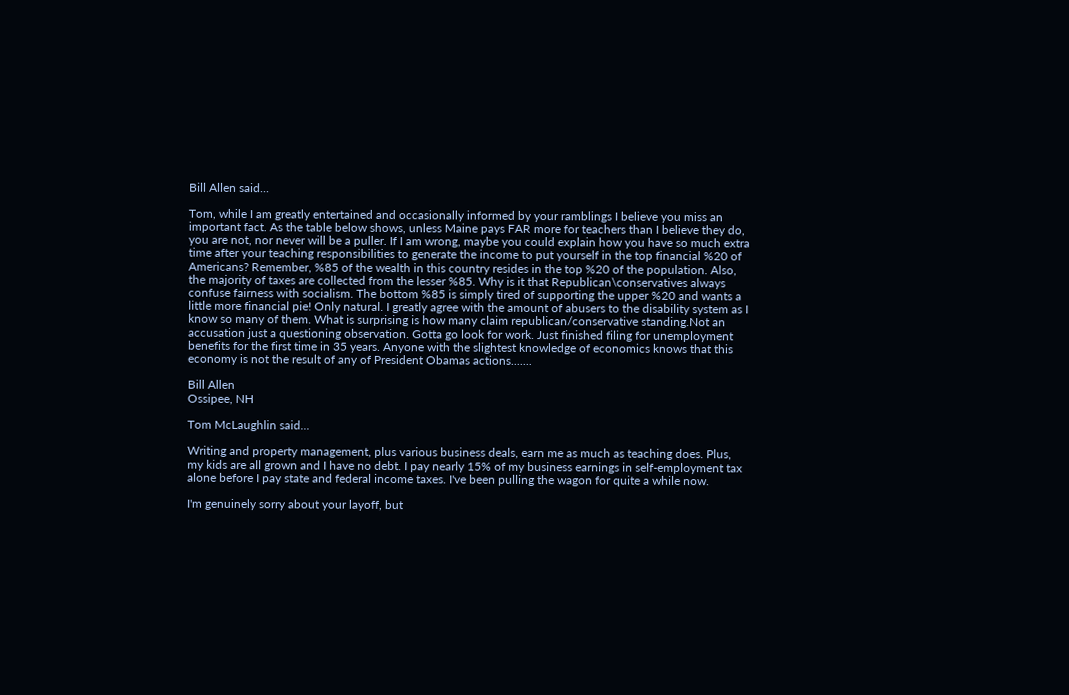Bill Allen said...

Tom, while I am greatly entertained and occasionally informed by your ramblings I believe you miss an important fact. As the table below shows, unless Maine pays FAR more for teachers than I believe they do, you are not, nor never will be a puller. If I am wrong, maybe you could explain how you have so much extra time after your teaching responsibilities to generate the income to put yourself in the top financial %20 of Americans? Remember, %85 of the wealth in this country resides in the top %20 of the population. Also, the majority of taxes are collected from the lesser %85. Why is it that Republican\conservatives always confuse fairness with socialism. The bottom %85 is simply tired of supporting the upper %20 and wants a little more financial pie! Only natural. I greatly agree with the amount of abusers to the disability system as I know so many of them. What is surprising is how many claim republican/conservative standing.Not an accusation just a questioning observation. Gotta go look for work. Just finished filing for unemployment benefits for the first time in 35 years. Anyone with the slightest knowledge of economics knows that this economy is not the result of any of President Obamas actions.......

Bill Allen
Ossipee, NH

Tom McLaughlin said...

Writing and property management, plus various business deals, earn me as much as teaching does. Plus, my kids are all grown and I have no debt. I pay nearly 15% of my business earnings in self-employment tax alone before I pay state and federal income taxes. I've been pulling the wagon for quite a while now.

I'm genuinely sorry about your layoff, but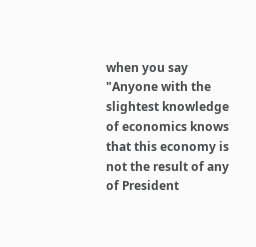when you say "Anyone with the slightest knowledge of economics knows that this economy is not the result of any of President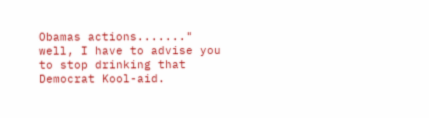Obamas actions......."
well, I have to advise you to stop drinking that Democrat Kool-aid.